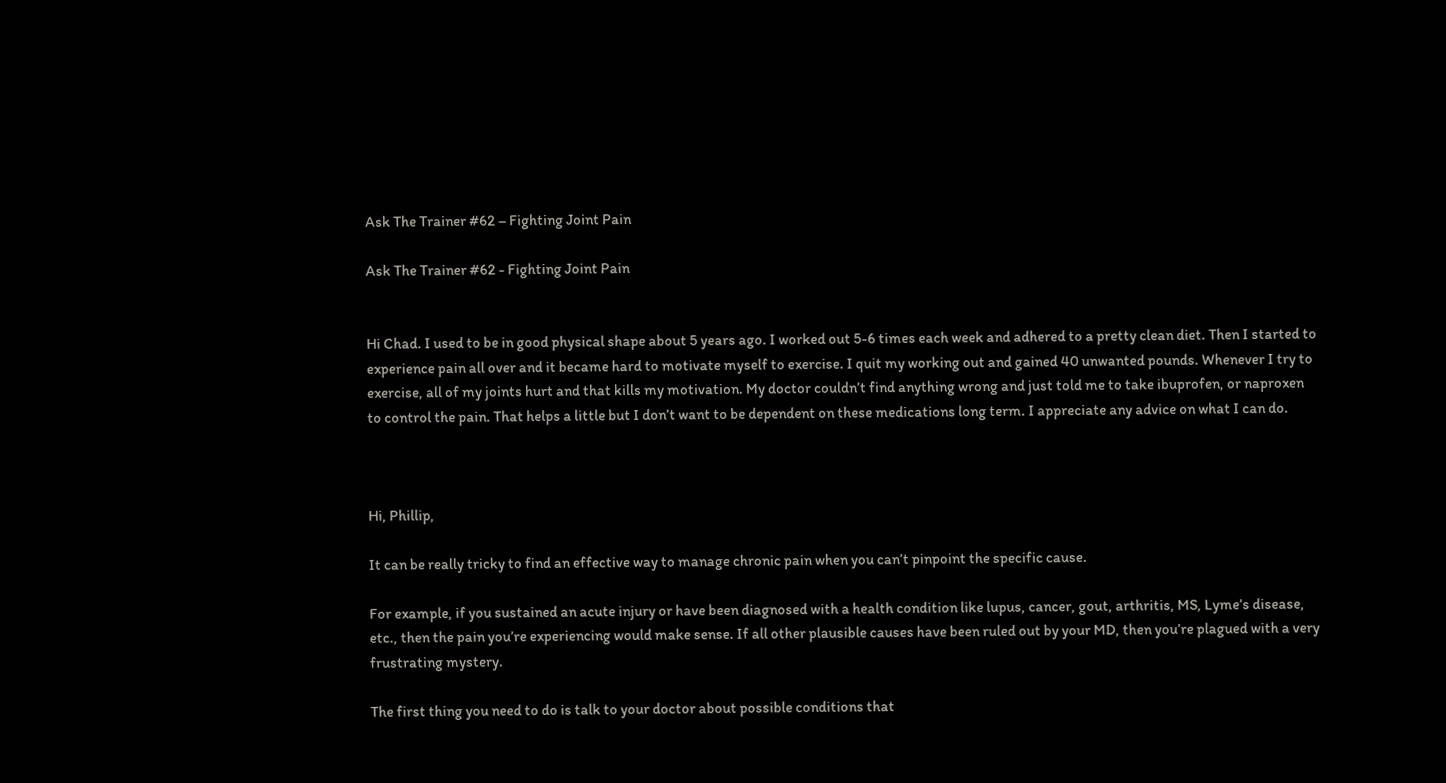Ask The Trainer #62 – Fighting Joint Pain

Ask The Trainer #62 - Fighting Joint Pain


Hi Chad. I used to be in good physical shape about 5 years ago. I worked out 5-6 times each week and adhered to a pretty clean diet. Then I started to experience pain all over and it became hard to motivate myself to exercise. I quit my working out and gained 40 unwanted pounds. Whenever I try to exercise, all of my joints hurt and that kills my motivation. My doctor couldn’t find anything wrong and just told me to take ibuprofen, or naproxen to control the pain. That helps a little but I don’t want to be dependent on these medications long term. I appreciate any advice on what I can do.



Hi, Phillip,

It can be really tricky to find an effective way to manage chronic pain when you can’t pinpoint the specific cause.

For example, if you sustained an acute injury or have been diagnosed with a health condition like lupus, cancer, gout, arthritis, MS, Lyme’s disease, etc., then the pain you’re experiencing would make sense. If all other plausible causes have been ruled out by your MD, then you’re plagued with a very frustrating mystery.

The first thing you need to do is talk to your doctor about possible conditions that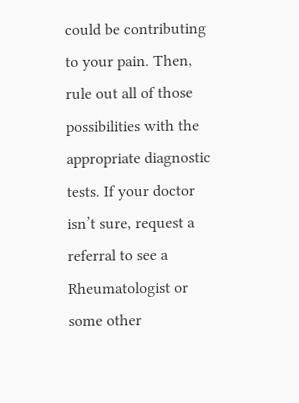could be contributing to your pain. Then, rule out all of those possibilities with the appropriate diagnostic tests. If your doctor isn’t sure, request a referral to see a Rheumatologist or some other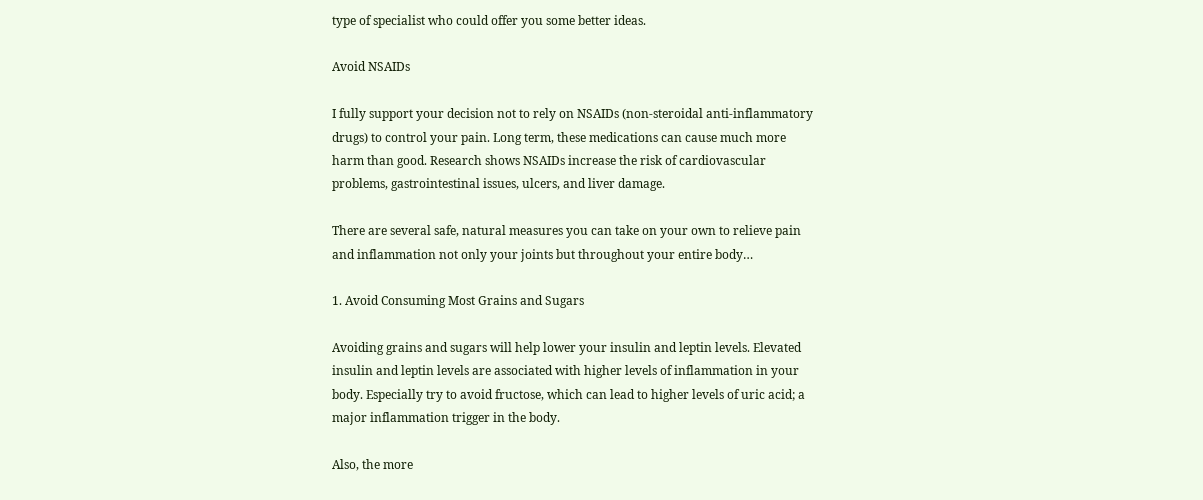type of specialist who could offer you some better ideas.

Avoid NSAIDs

I fully support your decision not to rely on NSAIDs (non-steroidal anti-inflammatory drugs) to control your pain. Long term, these medications can cause much more harm than good. Research shows NSAIDs increase the risk of cardiovascular problems, gastrointestinal issues, ulcers, and liver damage.

There are several safe, natural measures you can take on your own to relieve pain and inflammation not only your joints but throughout your entire body…

1. Avoid Consuming Most Grains and Sugars

Avoiding grains and sugars will help lower your insulin and leptin levels. Elevated insulin and leptin levels are associated with higher levels of inflammation in your body. Especially try to avoid fructose, which can lead to higher levels of uric acid; a major inflammation trigger in the body.

Also, the more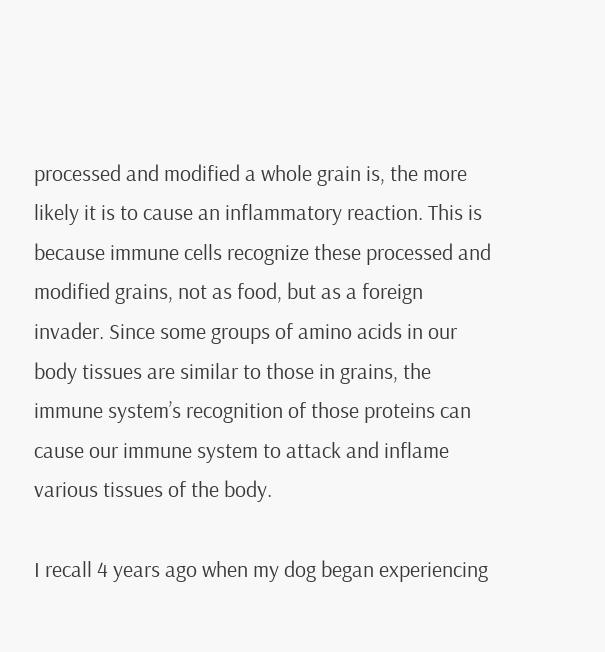processed and modified a whole grain is, the more likely it is to cause an inflammatory reaction. This is because immune cells recognize these processed and modified grains, not as food, but as a foreign invader. Since some groups of amino acids in our body tissues are similar to those in grains, the immune system’s recognition of those proteins can cause our immune system to attack and inflame various tissues of the body.

I recall 4 years ago when my dog began experiencing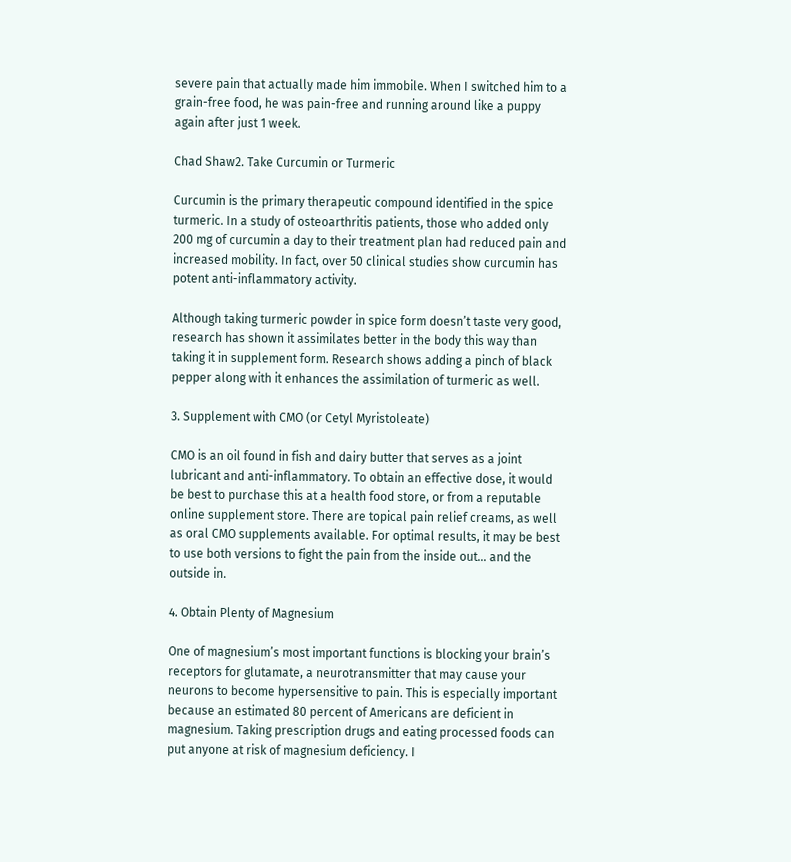severe pain that actually made him immobile. When I switched him to a grain-free food, he was pain-free and running around like a puppy again after just 1 week.

Chad Shaw2. Take Curcumin or Turmeric

Curcumin is the primary therapeutic compound identified in the spice turmeric. In a study of osteoarthritis patients, those who added only 200 mg of curcumin a day to their treatment plan had reduced pain and increased mobility. In fact, over 50 clinical studies show curcumin has potent anti-inflammatory activity.

Although taking turmeric powder in spice form doesn’t taste very good, research has shown it assimilates better in the body this way than taking it in supplement form. Research shows adding a pinch of black pepper along with it enhances the assimilation of turmeric as well.

3. Supplement with CMO (or Cetyl Myristoleate)

CMO is an oil found in fish and dairy butter that serves as a joint lubricant and anti-inflammatory. To obtain an effective dose, it would be best to purchase this at a health food store, or from a reputable online supplement store. There are topical pain relief creams, as well as oral CMO supplements available. For optimal results, it may be best to use both versions to fight the pain from the inside out… and the outside in.

4. Obtain Plenty of Magnesium

One of magnesium’s most important functions is blocking your brain’s receptors for glutamate, a neurotransmitter that may cause your neurons to become hypersensitive to pain. This is especially important because an estimated 80 percent of Americans are deficient in magnesium. Taking prescription drugs and eating processed foods can put anyone at risk of magnesium deficiency. I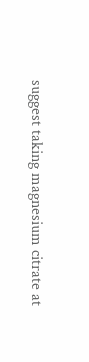suggest taking magnesium citrate at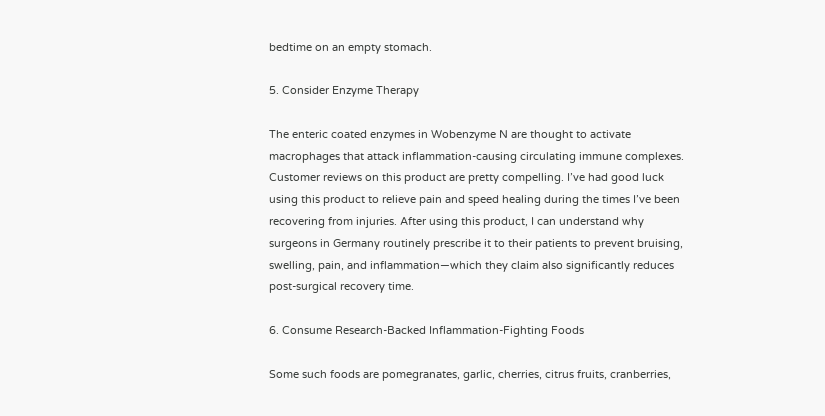bedtime on an empty stomach.

5. Consider Enzyme Therapy

The enteric coated enzymes in Wobenzyme N are thought to activate macrophages that attack inflammation-causing circulating immune complexes. Customer reviews on this product are pretty compelling. I’ve had good luck using this product to relieve pain and speed healing during the times I’ve been recovering from injuries. After using this product, I can understand why surgeons in Germany routinely prescribe it to their patients to prevent bruising, swelling, pain, and inflammation—which they claim also significantly reduces post-surgical recovery time.

6. Consume Research-Backed Inflammation-Fighting Foods

Some such foods are pomegranates, garlic, cherries, citrus fruits, cranberries,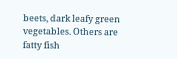beets, dark leafy green vegetables. Others are fatty fish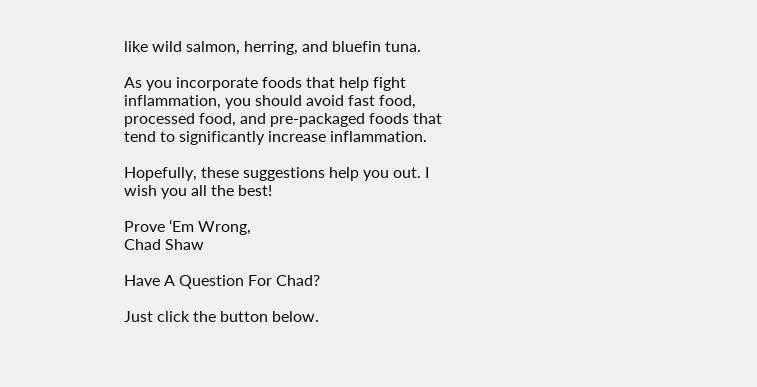like wild salmon, herring, and bluefin tuna.

As you incorporate foods that help fight inflammation, you should avoid fast food, processed food, and pre-packaged foods that tend to significantly increase inflammation.

Hopefully, these suggestions help you out. I wish you all the best!

Prove ‘Em Wrong,
Chad Shaw

Have A Question For Chad?

Just click the button below.